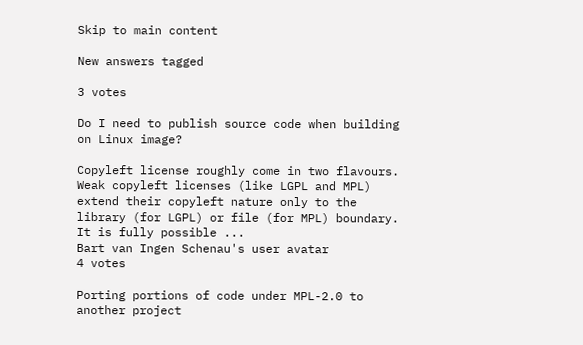Skip to main content

New answers tagged

3 votes

Do I need to publish source code when building on Linux image?

Copyleft license roughly come in two flavours. Weak copyleft licenses (like LGPL and MPL) extend their copyleft nature only to the library (for LGPL) or file (for MPL) boundary. It is fully possible ...
Bart van Ingen Schenau's user avatar
4 votes

Porting portions of code under MPL-2.0 to another project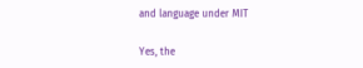and language under MIT

Yes, the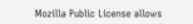Mozilla Public License allows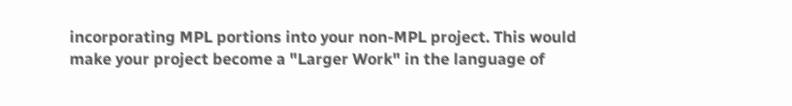incorporating MPL portions into your non-MPL project. This would make your project become a "Larger Work" in the language of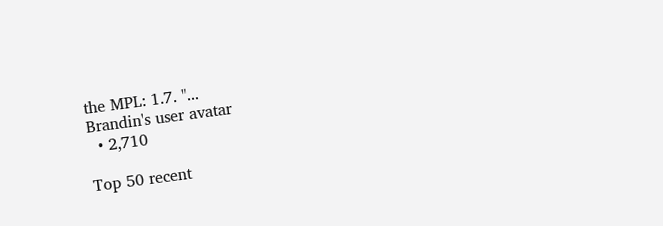the MPL: 1.7. "...
Brandin's user avatar
  • 2,710

Top 50 recent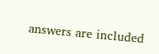answers are included